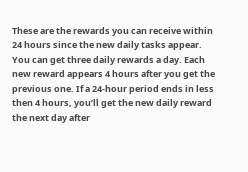These are the rewards you can receive within 24 hours since the new daily tasks appear. You can get three daily rewards a day. Each new reward appears 4 hours after you get the previous one. If a 24-hour period ends in less then 4 hours, you’ll get the new daily reward the next day after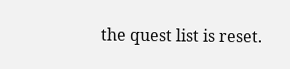the quest list is reset.